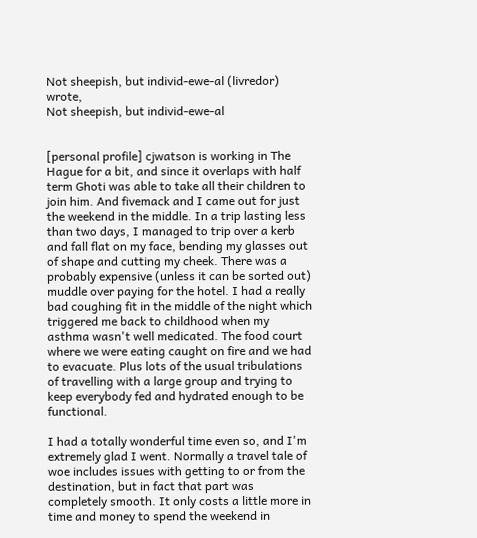Not sheepish, but individ-ewe-al (livredor) wrote,
Not sheepish, but individ-ewe-al


[personal profile] cjwatson is working in The Hague for a bit, and since it overlaps with half term Ghoti was able to take all their children to join him. And fivemack and I came out for just the weekend in the middle. In a trip lasting less than two days, I managed to trip over a kerb and fall flat on my face, bending my glasses out of shape and cutting my cheek. There was a probably expensive (unless it can be sorted out) muddle over paying for the hotel. I had a really bad coughing fit in the middle of the night which triggered me back to childhood when my asthma wasn't well medicated. The food court where we were eating caught on fire and we had to evacuate. Plus lots of the usual tribulations of travelling with a large group and trying to keep everybody fed and hydrated enough to be functional.

I had a totally wonderful time even so, and I'm extremely glad I went. Normally a travel tale of woe includes issues with getting to or from the destination, but in fact that part was completely smooth. It only costs a little more in time and money to spend the weekend in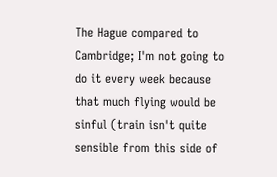The Hague compared to Cambridge; I'm not going to do it every week because that much flying would be sinful (train isn't quite sensible from this side of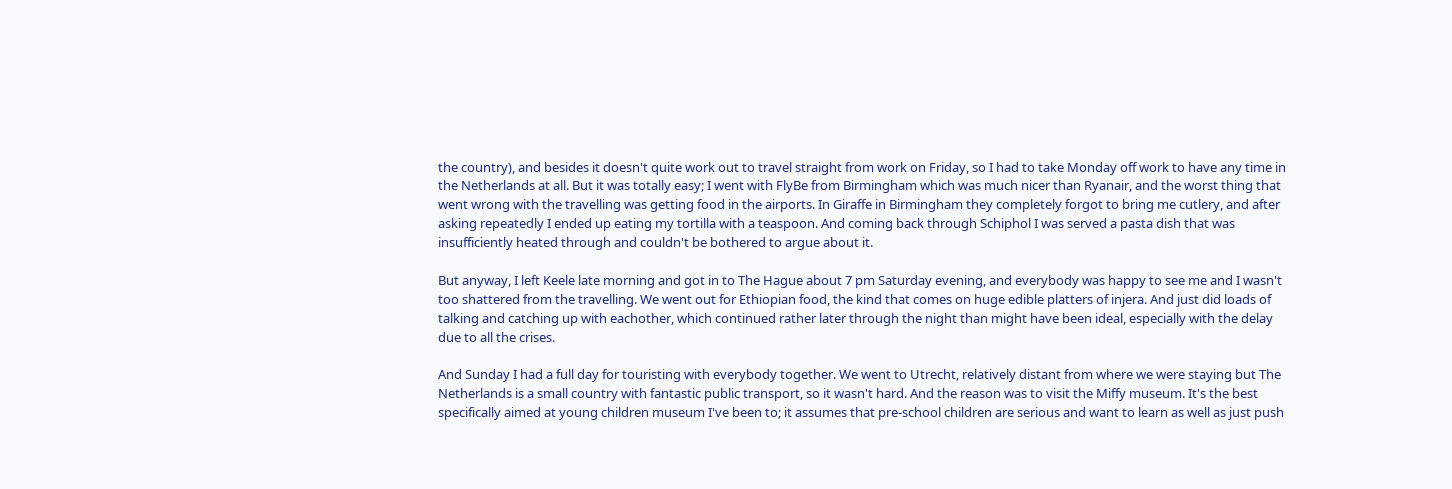the country), and besides it doesn't quite work out to travel straight from work on Friday, so I had to take Monday off work to have any time in the Netherlands at all. But it was totally easy; I went with FlyBe from Birmingham which was much nicer than Ryanair, and the worst thing that went wrong with the travelling was getting food in the airports. In Giraffe in Birmingham they completely forgot to bring me cutlery, and after asking repeatedly I ended up eating my tortilla with a teaspoon. And coming back through Schiphol I was served a pasta dish that was insufficiently heated through and couldn't be bothered to argue about it.

But anyway, I left Keele late morning and got in to The Hague about 7 pm Saturday evening, and everybody was happy to see me and I wasn't too shattered from the travelling. We went out for Ethiopian food, the kind that comes on huge edible platters of injera. And just did loads of talking and catching up with eachother, which continued rather later through the night than might have been ideal, especially with the delay due to all the crises.

And Sunday I had a full day for touristing with everybody together. We went to Utrecht, relatively distant from where we were staying but The Netherlands is a small country with fantastic public transport, so it wasn't hard. And the reason was to visit the Miffy museum. It's the best specifically aimed at young children museum I've been to; it assumes that pre-school children are serious and want to learn as well as just push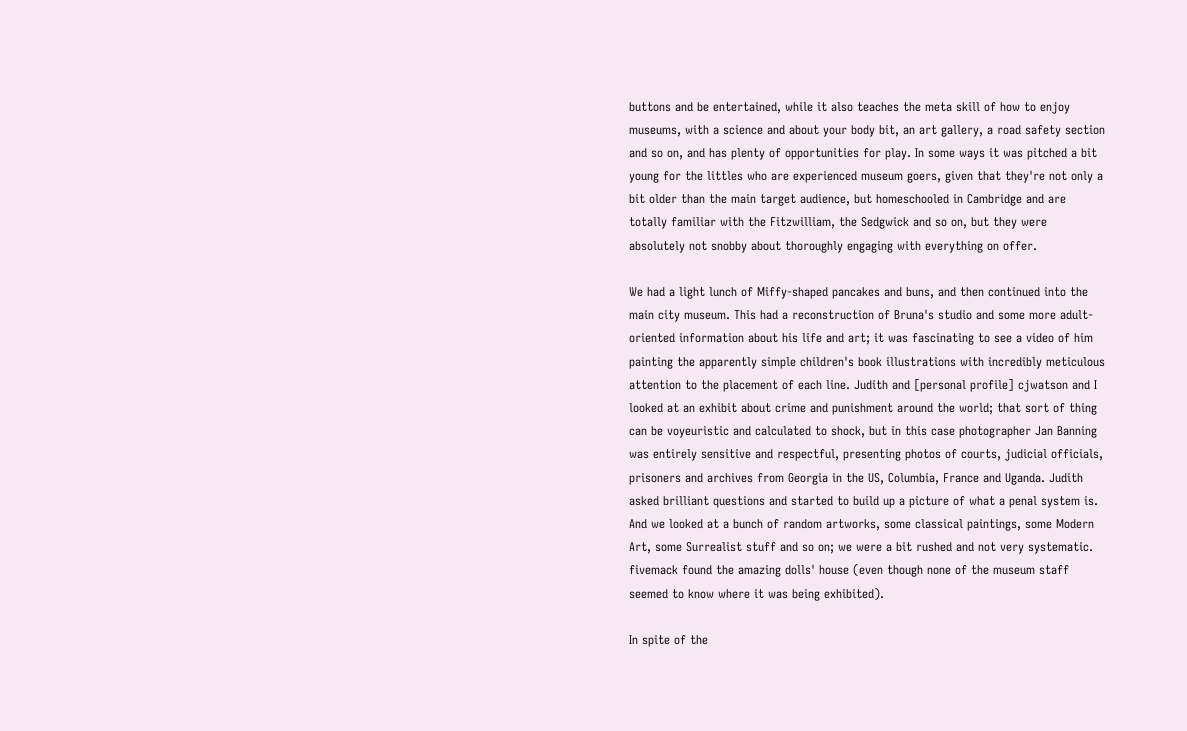buttons and be entertained, while it also teaches the meta skill of how to enjoy museums, with a science and about your body bit, an art gallery, a road safety section and so on, and has plenty of opportunities for play. In some ways it was pitched a bit young for the littles who are experienced museum goers, given that they're not only a bit older than the main target audience, but homeschooled in Cambridge and are totally familiar with the Fitzwilliam, the Sedgwick and so on, but they were absolutely not snobby about thoroughly engaging with everything on offer.

We had a light lunch of Miffy-shaped pancakes and buns, and then continued into the main city museum. This had a reconstruction of Bruna's studio and some more adult-oriented information about his life and art; it was fascinating to see a video of him painting the apparently simple children's book illustrations with incredibly meticulous attention to the placement of each line. Judith and [personal profile] cjwatson and I looked at an exhibit about crime and punishment around the world; that sort of thing can be voyeuristic and calculated to shock, but in this case photographer Jan Banning was entirely sensitive and respectful, presenting photos of courts, judicial officials, prisoners and archives from Georgia in the US, Columbia, France and Uganda. Judith asked brilliant questions and started to build up a picture of what a penal system is. And we looked at a bunch of random artworks, some classical paintings, some Modern Art, some Surrealist stuff and so on; we were a bit rushed and not very systematic. fivemack found the amazing dolls' house (even though none of the museum staff seemed to know where it was being exhibited).

In spite of the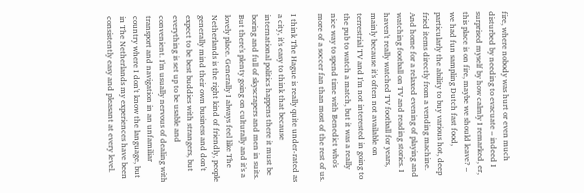fire, where nobody was hurt or even much disturbed by needing to evacuate – indeed I surprised myself by how calmly I remarked, er, this place is on fire, maybe we should leave? – we had fun sampling Dutch fast food, particularly the ability to buy various hot, deep fried items directly from a vending machine. And home for a relaxed evening of playing and watching football on TV and reading stories. I haven't really watched TV football for years, mainly because it's often not available on terrestrial TV and I'm not interested in going to the pub to watch a match, but it was a really nice way to spend time with Benedict who's more of a soccer fan than most of the rest of us.

I think The Hague is really quite under-rated as a city, it's easy to think that because international politics happens there it must be boring and full of skyscrapers and men in suits. But there's plenty going on culturally and it's a lovely place. Generally I always feel like The Netherlands is the right kind of friendly, people generally mind their own business and don't expect to be best buddies with strangers, but everything is set up to be usable and convenient. I'm usually nervous of dealing with transport and navigation in an unfamiliar country where I don't know the language, but in The Netherlands my experiences have been consistently easy and pleasant at every level.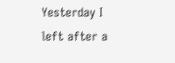Yesterday I left after a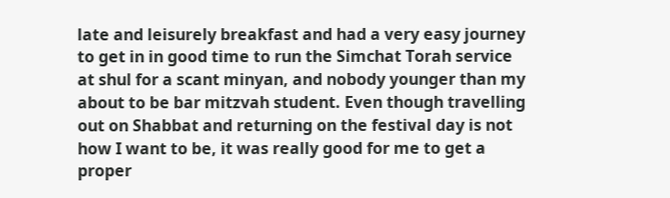late and leisurely breakfast and had a very easy journey to get in in good time to run the Simchat Torah service at shul for a scant minyan, and nobody younger than my about to be bar mitzvah student. Even though travelling out on Shabbat and returning on the festival day is not how I want to be, it was really good for me to get a proper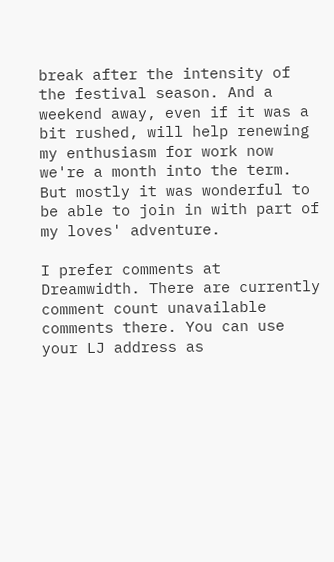break after the intensity of the festival season. And a weekend away, even if it was a bit rushed, will help renewing my enthusiasm for work now we're a month into the term. But mostly it was wonderful to be able to join in with part of my loves' adventure.

I prefer comments at Dreamwidth. There are currently comment count unavailable comments there. You can use your LJ address as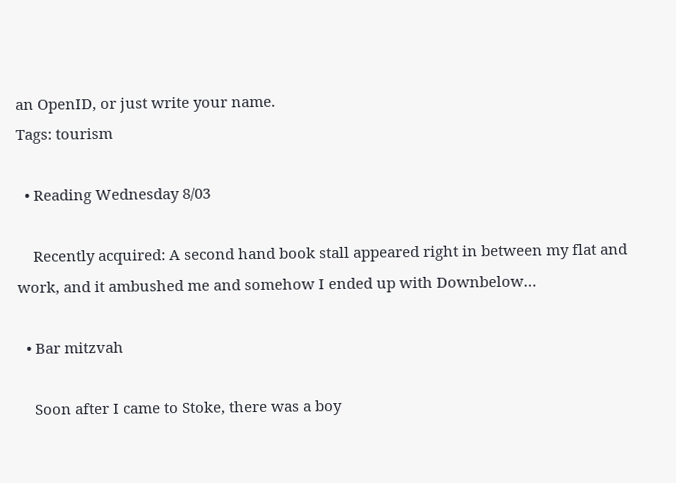an OpenID, or just write your name.
Tags: tourism

  • Reading Wednesday 8/03

    Recently acquired: A second hand book stall appeared right in between my flat and work, and it ambushed me and somehow I ended up with Downbelow…

  • Bar mitzvah

    Soon after I came to Stoke, there was a boy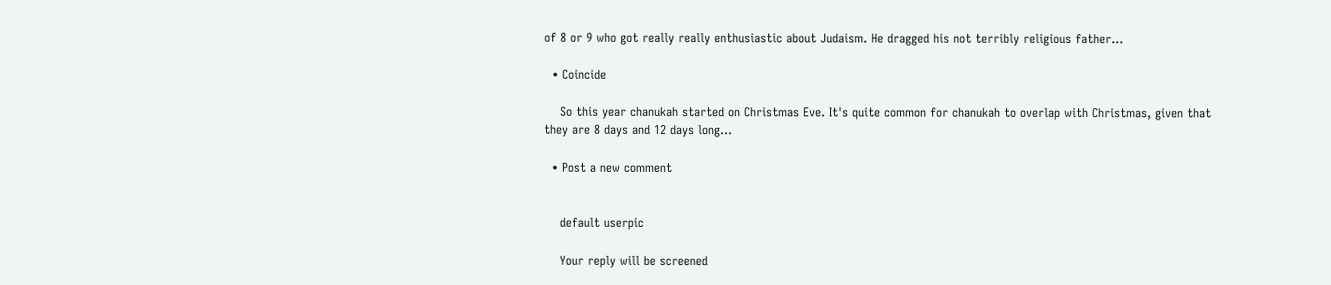of 8 or 9 who got really really enthusiastic about Judaism. He dragged his not terribly religious father…

  • Coincide

    So this year chanukah started on Christmas Eve. It's quite common for chanukah to overlap with Christmas, given that they are 8 days and 12 days long…

  • Post a new comment


    default userpic

    Your reply will be screened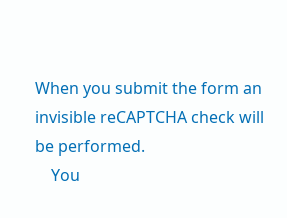When you submit the form an invisible reCAPTCHA check will be performed.
    You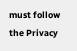must follow the Privacy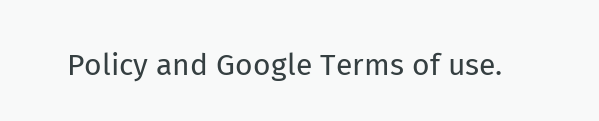Policy and Google Terms of use.